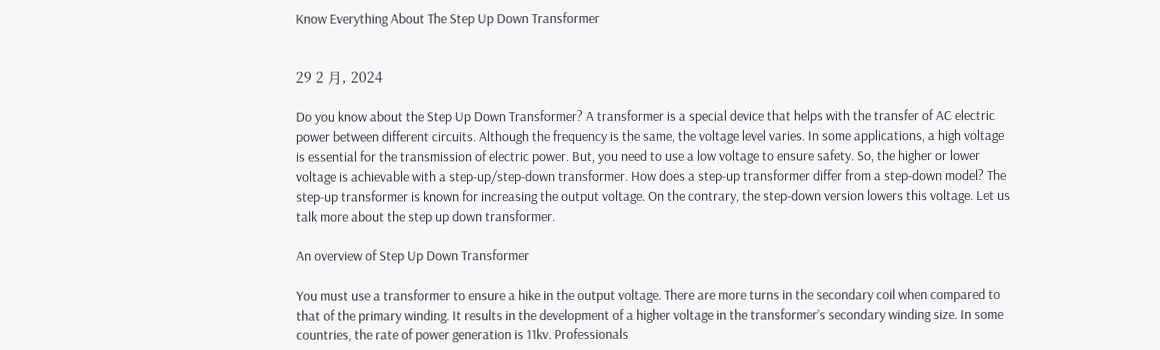Know Everything About The Step Up Down Transformer


29 2 月, 2024

Do you know about the Step Up Down Transformer? A transformer is a special device that helps with the transfer of AC electric power between different circuits. Although the frequency is the same, the voltage level varies. In some applications, a high voltage is essential for the transmission of electric power. But, you need to use a low voltage to ensure safety. So, the higher or lower voltage is achievable with a step-up/step-down transformer. How does a step-up transformer differ from a step-down model? The step-up transformer is known for increasing the output voltage. On the contrary, the step-down version lowers this voltage. Let us talk more about the step up down transformer.

An overview of Step Up Down Transformer

You must use a transformer to ensure a hike in the output voltage. There are more turns in the secondary coil when compared to that of the primary winding. It results in the development of a higher voltage in the transformer’s secondary winding size. In some countries, the rate of power generation is 11kv. Professionals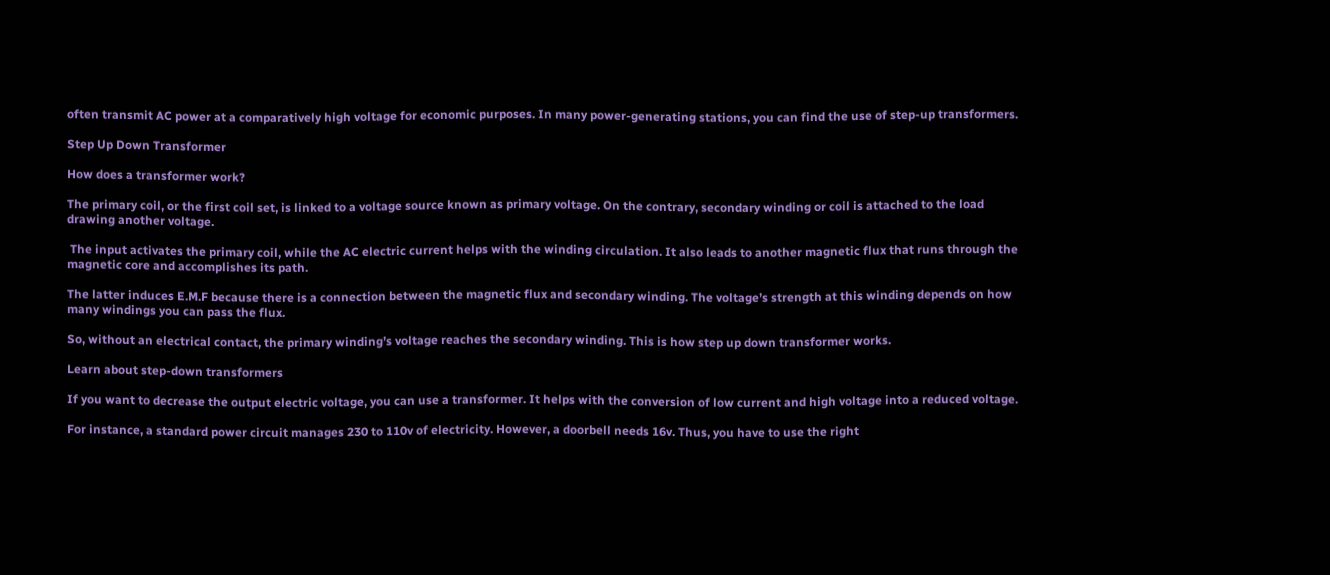often transmit AC power at a comparatively high voltage for economic purposes. In many power-generating stations, you can find the use of step-up transformers.

Step Up Down Transformer

How does a transformer work?

The primary coil, or the first coil set, is linked to a voltage source known as primary voltage. On the contrary, secondary winding or coil is attached to the load drawing another voltage.

 The input activates the primary coil, while the AC electric current helps with the winding circulation. It also leads to another magnetic flux that runs through the magnetic core and accomplishes its path.

The latter induces E.M.F because there is a connection between the magnetic flux and secondary winding. The voltage’s strength at this winding depends on how many windings you can pass the flux.

So, without an electrical contact, the primary winding’s voltage reaches the secondary winding. This is how step up down transformer works.

Learn about step-down transformers

If you want to decrease the output electric voltage, you can use a transformer. It helps with the conversion of low current and high voltage into a reduced voltage.

For instance, a standard power circuit manages 230 to 110v of electricity. However, a doorbell needs 16v. Thus, you have to use the right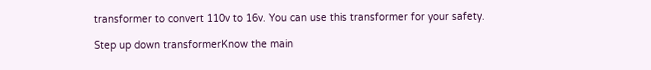transformer to convert 110v to 16v. You can use this transformer for your safety.

Step up down transformerKnow the main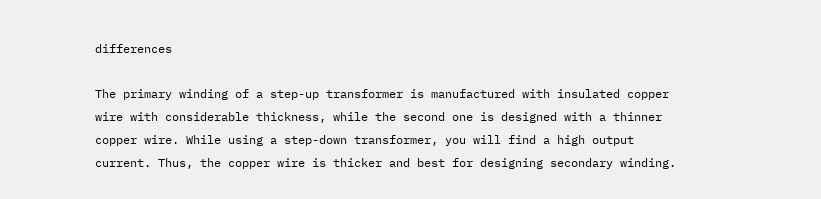differences

The primary winding of a step-up transformer is manufactured with insulated copper wire with considerable thickness, while the second one is designed with a thinner copper wire. While using a step-down transformer, you will find a high output current. Thus, the copper wire is thicker and best for designing secondary winding.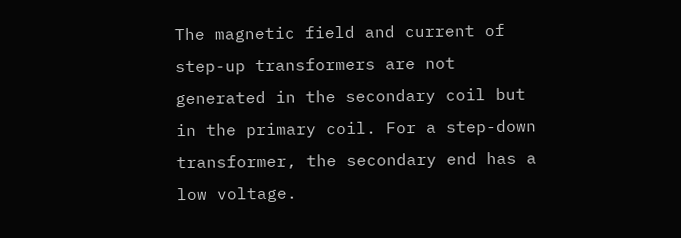The magnetic field and current of step-up transformers are not generated in the secondary coil but in the primary coil. For a step-down transformer, the secondary end has a low voltage.